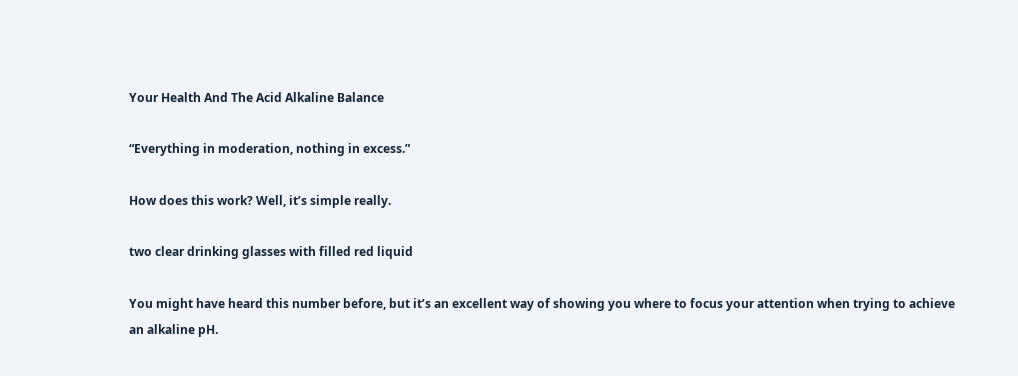Your Health And The Acid Alkaline Balance

“Everything in moderation, nothing in excess.”

How does this work? Well, it’s simple really.

two clear drinking glasses with filled red liquid

You might have heard this number before, but it’s an excellent way of showing you where to focus your attention when trying to achieve an alkaline pH.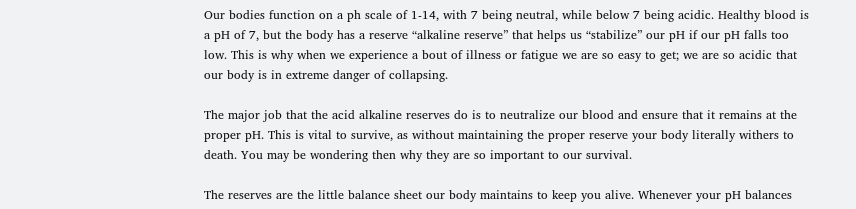Our bodies function on a ph scale of 1-14, with 7 being neutral, while below 7 being acidic. Healthy blood is a pH of 7, but the body has a reserve “alkaline reserve” that helps us “stabilize” our pH if our pH falls too low. This is why when we experience a bout of illness or fatigue we are so easy to get; we are so acidic that our body is in extreme danger of collapsing.

The major job that the acid alkaline reserves do is to neutralize our blood and ensure that it remains at the proper pH. This is vital to survive, as without maintaining the proper reserve your body literally withers to death. You may be wondering then why they are so important to our survival.

The reserves are the little balance sheet our body maintains to keep you alive. Whenever your pH balances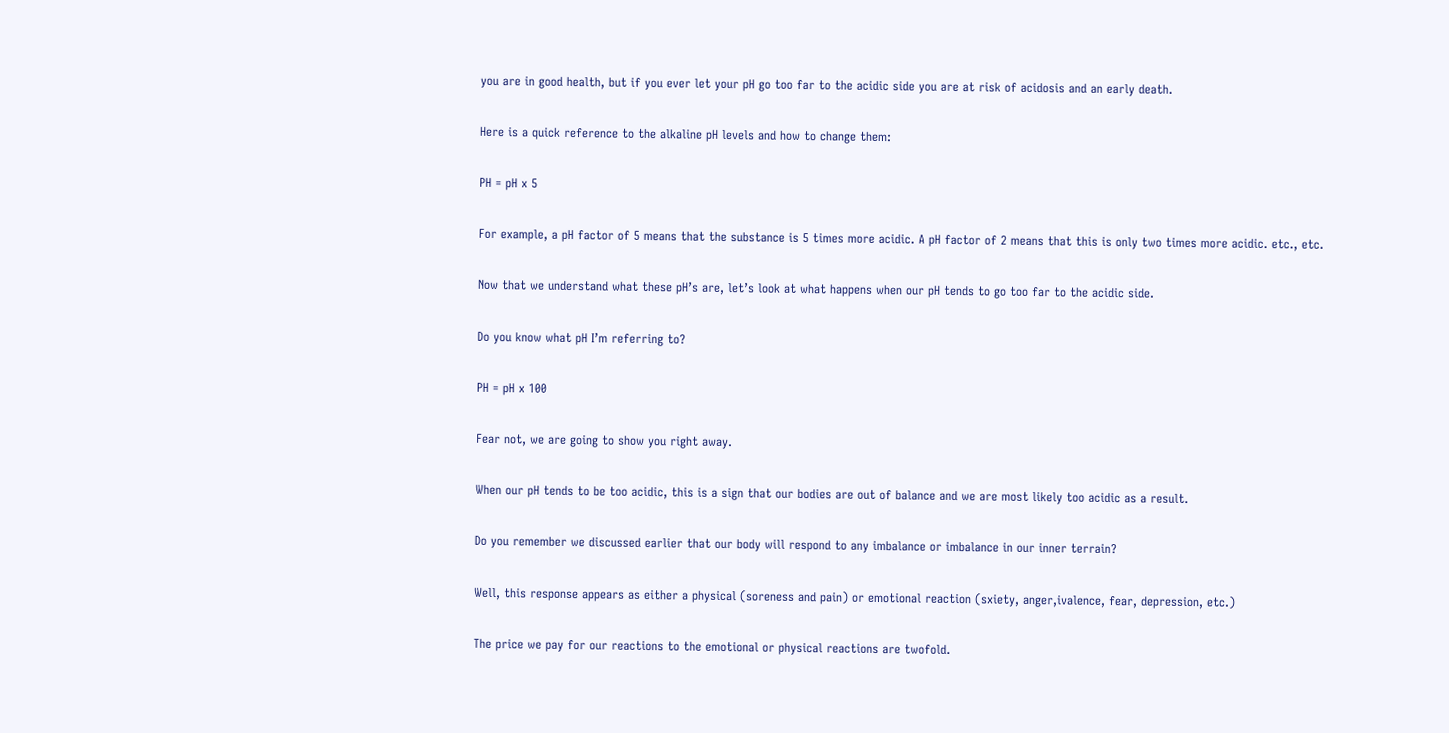you are in good health, but if you ever let your pH go too far to the acidic side you are at risk of acidosis and an early death.

Here is a quick reference to the alkaline pH levels and how to change them:

PH = pH x 5

For example, a pH factor of 5 means that the substance is 5 times more acidic. A pH factor of 2 means that this is only two times more acidic. etc., etc.

Now that we understand what these pH’s are, let’s look at what happens when our pH tends to go too far to the acidic side.

Do you know what pH I’m referring to?

PH = pH x 100

Fear not, we are going to show you right away.

When our pH tends to be too acidic, this is a sign that our bodies are out of balance and we are most likely too acidic as a result.

Do you remember we discussed earlier that our body will respond to any imbalance or imbalance in our inner terrain?

Well, this response appears as either a physical (soreness and pain) or emotional reaction (sxiety, anger,ivalence, fear, depression, etc.)

The price we pay for our reactions to the emotional or physical reactions are twofold.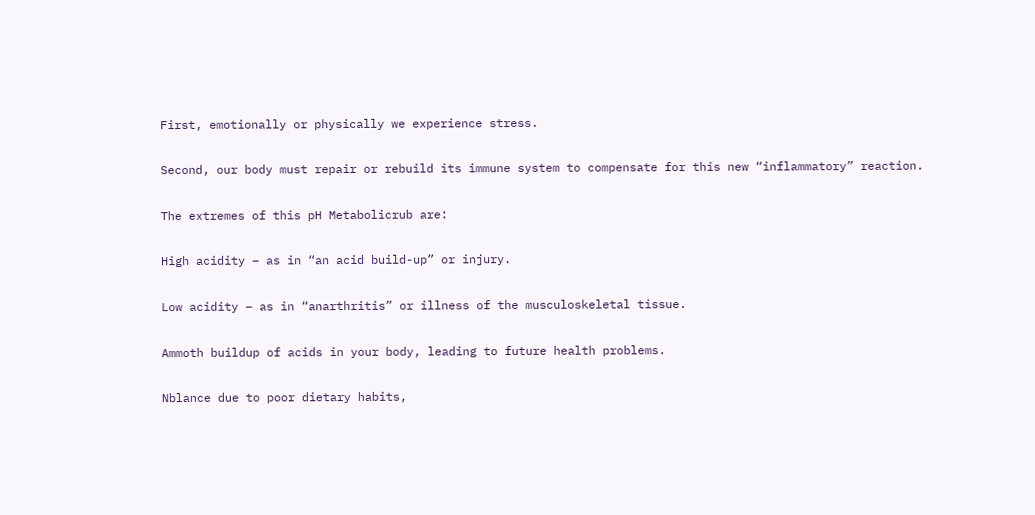First, emotionally or physically we experience stress.

Second, our body must repair or rebuild its immune system to compensate for this new “inflammatory” reaction.

The extremes of this pH Metabolicrub are:

High acidity – as in “an acid build-up” or injury.

Low acidity – as in “anarthritis” or illness of the musculoskeletal tissue.

Ammoth buildup of acids in your body, leading to future health problems.

Nblance due to poor dietary habits,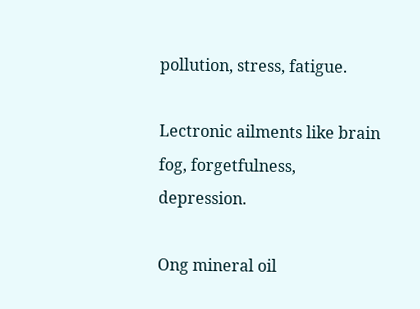pollution, stress, fatigue.

Lectronic ailments like brain fog, forgetfulness, depression.

Ong mineral oil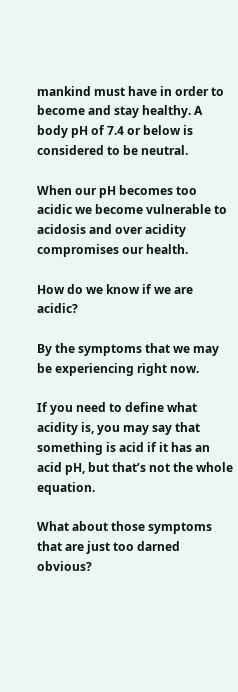mankind must have in order to become and stay healthy. A body pH of 7.4 or below is considered to be neutral.

When our pH becomes too acidic we become vulnerable to acidosis and over acidity compromises our health.

How do we know if we are acidic?

By the symptoms that we may be experiencing right now.

If you need to define what acidity is, you may say that something is acid if it has an acid pH, but that’s not the whole equation.

What about those symptoms that are just too darned obvious?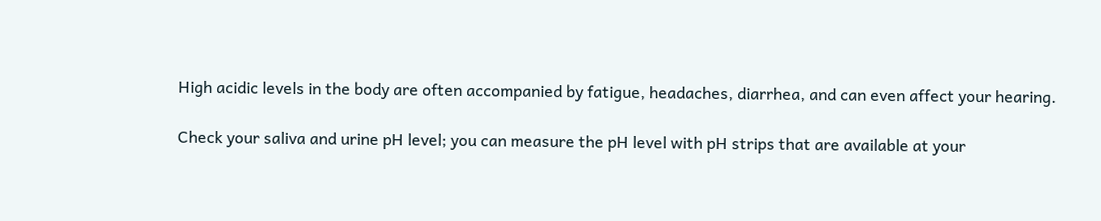High acidic levels in the body are often accompanied by fatigue, headaches, diarrhea, and can even affect your hearing.

Check your saliva and urine pH level; you can measure the pH level with pH strips that are available at your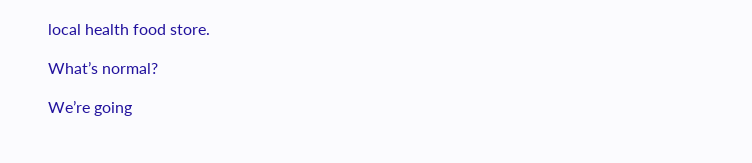local health food store.

What’s normal?

We’re going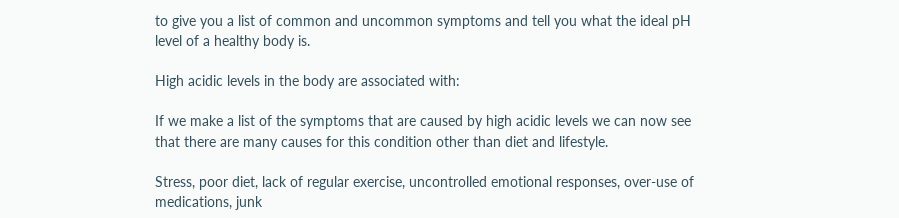to give you a list of common and uncommon symptoms and tell you what the ideal pH level of a healthy body is.

High acidic levels in the body are associated with:

If we make a list of the symptoms that are caused by high acidic levels we can now see that there are many causes for this condition other than diet and lifestyle.

Stress, poor diet, lack of regular exercise, uncontrolled emotional responses, over-use of medications, junk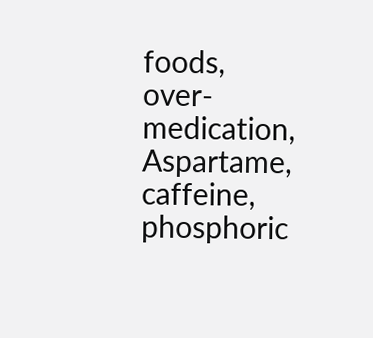foods, over-medication, Aspartame, caffeine, phosphoric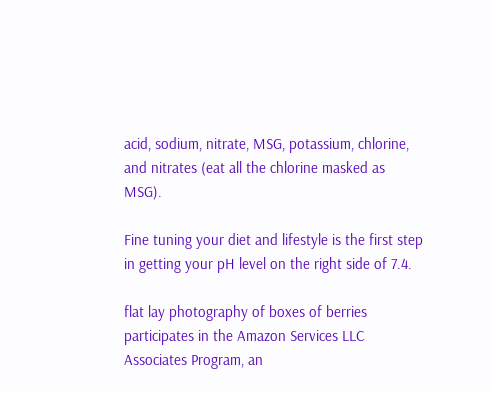acid, sodium, nitrate, MSG, potassium, chlorine, and nitrates (eat all the chlorine masked as MSG).

Fine tuning your diet and lifestyle is the first step in getting your pH level on the right side of 7.4.

flat lay photography of boxes of berries participates in the Amazon Services LLC Associates Program, an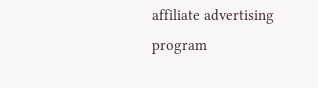affiliate advertising program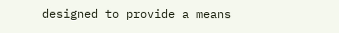designed to provide a means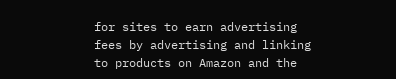for sites to earn advertising fees by advertising and linking to products on Amazon and the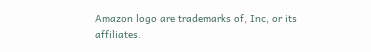Amazon logo are trademarks of, Inc, or its affiliates.